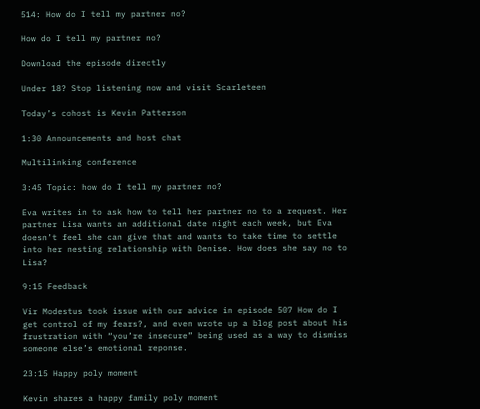514: How do I tell my partner no?

How do I tell my partner no?

Download the episode directly

Under 18? Stop listening now and visit Scarleteen

Today’s cohost is Kevin Patterson

1:30 Announcements and host chat

Multilinking conference

3:45 Topic: how do I tell my partner no?

Eva writes in to ask how to tell her partner no to a request. Her partner Lisa wants an additional date night each week, but Eva doesn’t feel she can give that and wants to take time to settle into her nesting relationship with Denise. How does she say no to Lisa?

9:15 Feedback

Vir Modestus took issue with our advice in episode 507 How do I get control of my fears?, and even wrote up a blog post about his frustration with “you’re insecure” being used as a way to dismiss someone else’s emotional reponse.

23:15 Happy poly moment

Kevin shares a happy family poly moment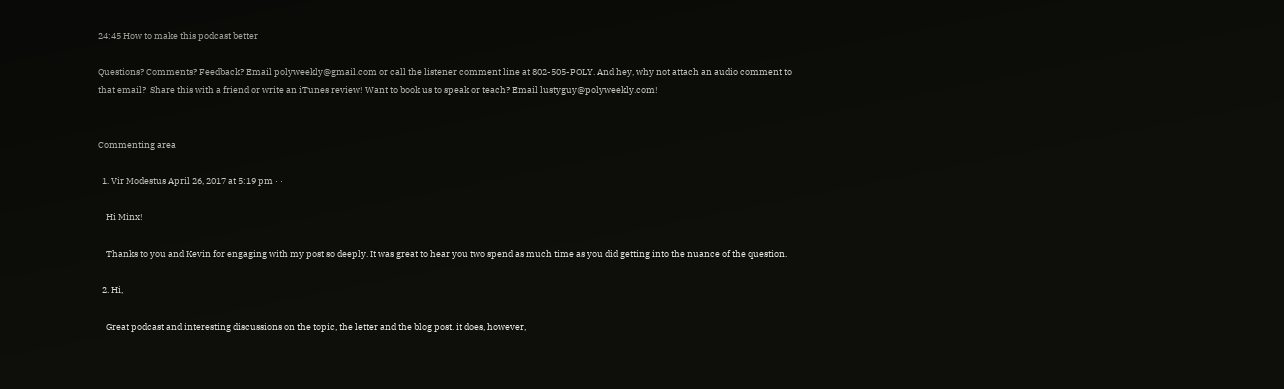24:45 How to make this podcast better

Questions? Comments? Feedback? Email polyweekly@gmail.com or call the listener comment line at 802-505-POLY. And hey, why not attach an audio comment to that email?  Share this with a friend or write an iTunes review! Want to book us to speak or teach? Email lustyguy@polyweekly.com!


Commenting area

  1. Vir Modestus April 26, 2017 at 5:19 pm · ·

    Hi Minx!

    Thanks to you and Kevin for engaging with my post so deeply. It was great to hear you two spend as much time as you did getting into the nuance of the question.

  2. Hi,

    Great podcast and interesting discussions on the topic, the letter and the blog post. it does, however,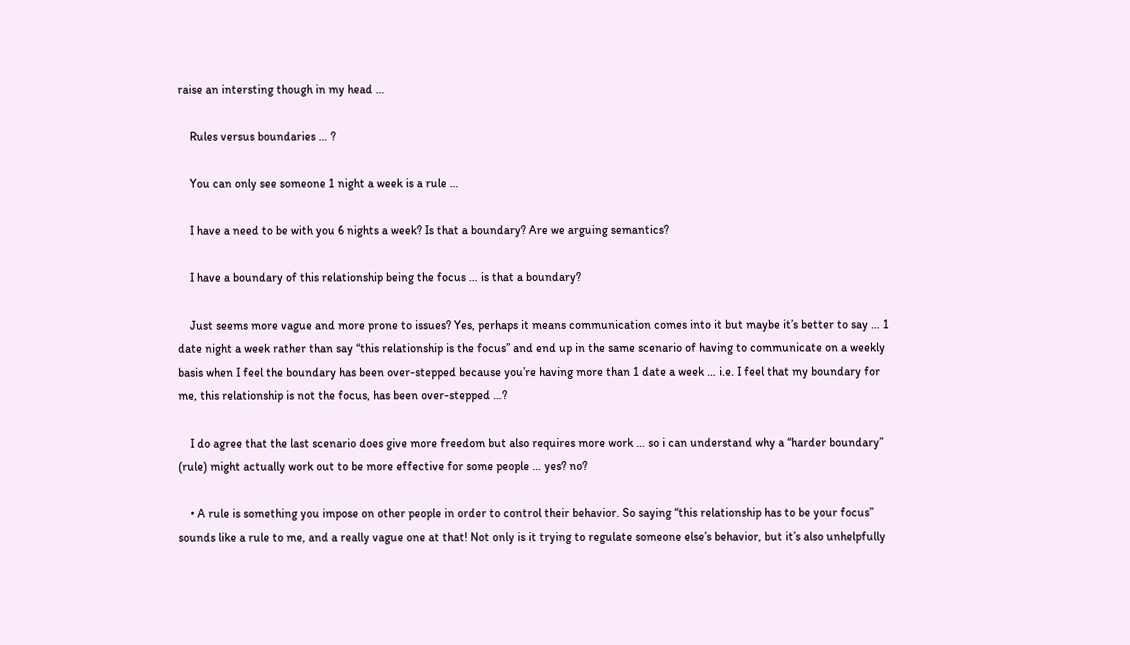raise an intersting though in my head …

    Rules versus boundaries … ?

    You can only see someone 1 night a week is a rule …

    I have a need to be with you 6 nights a week? Is that a boundary? Are we arguing semantics?

    I have a boundary of this relationship being the focus … is that a boundary?

    Just seems more vague and more prone to issues? Yes, perhaps it means communication comes into it but maybe it’s better to say … 1 date night a week rather than say “this relationship is the focus” and end up in the same scenario of having to communicate on a weekly basis when I feel the boundary has been over-stepped because you’re having more than 1 date a week … i.e. I feel that my boundary for me, this relationship is not the focus, has been over-stepped …?

    I do agree that the last scenario does give more freedom but also requires more work … so i can understand why a “harder boundary” (rule) might actually work out to be more effective for some people … yes? no?

    • A rule is something you impose on other people in order to control their behavior. So saying “this relationship has to be your focus” sounds like a rule to me, and a really vague one at that! Not only is it trying to regulate someone else’s behavior, but it’s also unhelpfully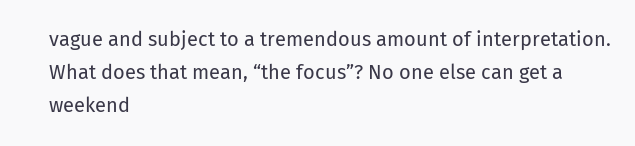vague and subject to a tremendous amount of interpretation. What does that mean, “the focus”? No one else can get a weekend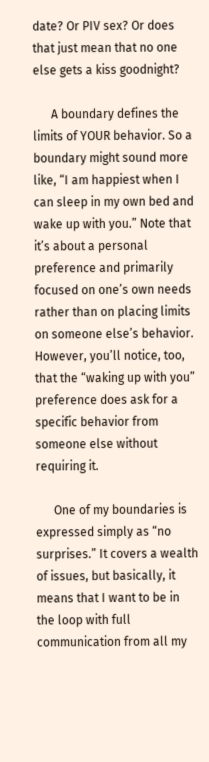date? Or PIV sex? Or does that just mean that no one else gets a kiss goodnight?

      A boundary defines the limits of YOUR behavior. So a boundary might sound more like, “I am happiest when I can sleep in my own bed and wake up with you.” Note that it’s about a personal preference and primarily focused on one’s own needs rather than on placing limits on someone else’s behavior. However, you’ll notice, too, that the “waking up with you” preference does ask for a specific behavior from someone else without requiring it.

      One of my boundaries is expressed simply as “no surprises.” It covers a wealth of issues, but basically, it means that I want to be in the loop with full communication from all my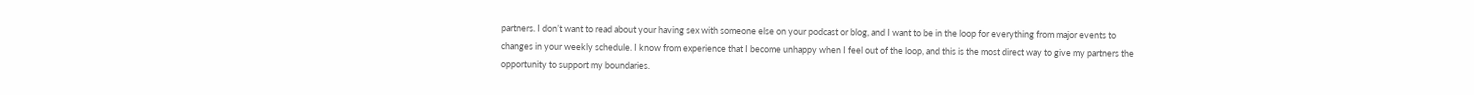partners. I don’t want to read about your having sex with someone else on your podcast or blog, and I want to be in the loop for everything from major events to changes in your weekly schedule. I know from experience that I become unhappy when I feel out of the loop, and this is the most direct way to give my partners the opportunity to support my boundaries.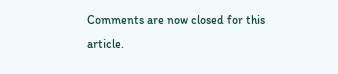Comments are now closed for this article.